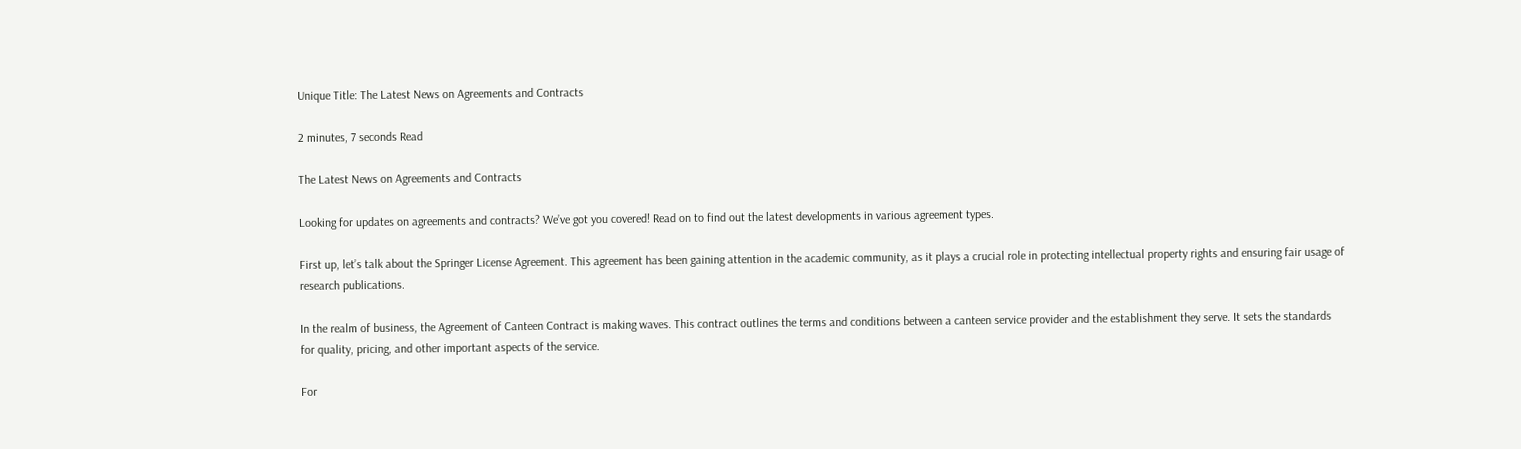Unique Title: The Latest News on Agreements and Contracts

2 minutes, 7 seconds Read

The Latest News on Agreements and Contracts

Looking for updates on agreements and contracts? We’ve got you covered! Read on to find out the latest developments in various agreement types.

First up, let’s talk about the Springer License Agreement. This agreement has been gaining attention in the academic community, as it plays a crucial role in protecting intellectual property rights and ensuring fair usage of research publications.

In the realm of business, the Agreement of Canteen Contract is making waves. This contract outlines the terms and conditions between a canteen service provider and the establishment they serve. It sets the standards for quality, pricing, and other important aspects of the service.

For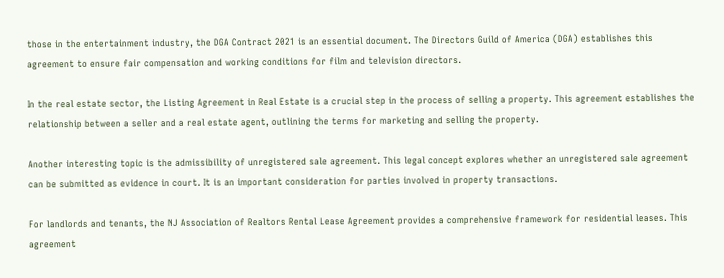those in the entertainment industry, the DGA Contract 2021 is an essential document. The Directors Guild of America (DGA) establishes this agreement to ensure fair compensation and working conditions for film and television directors.

In the real estate sector, the Listing Agreement in Real Estate is a crucial step in the process of selling a property. This agreement establishes the relationship between a seller and a real estate agent, outlining the terms for marketing and selling the property.

Another interesting topic is the admissibility of unregistered sale agreement. This legal concept explores whether an unregistered sale agreement can be submitted as evidence in court. It is an important consideration for parties involved in property transactions.

For landlords and tenants, the NJ Association of Realtors Rental Lease Agreement provides a comprehensive framework for residential leases. This agreement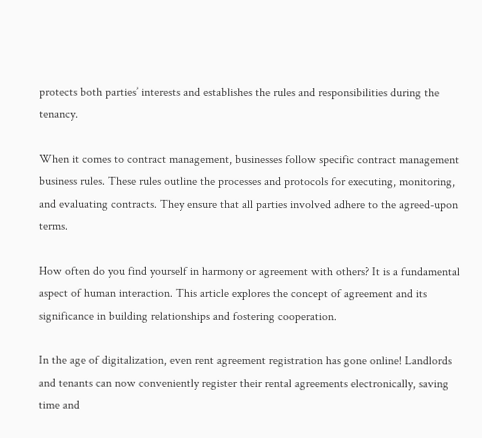protects both parties’ interests and establishes the rules and responsibilities during the tenancy.

When it comes to contract management, businesses follow specific contract management business rules. These rules outline the processes and protocols for executing, monitoring, and evaluating contracts. They ensure that all parties involved adhere to the agreed-upon terms.

How often do you find yourself in harmony or agreement with others? It is a fundamental aspect of human interaction. This article explores the concept of agreement and its significance in building relationships and fostering cooperation.

In the age of digitalization, even rent agreement registration has gone online! Landlords and tenants can now conveniently register their rental agreements electronically, saving time and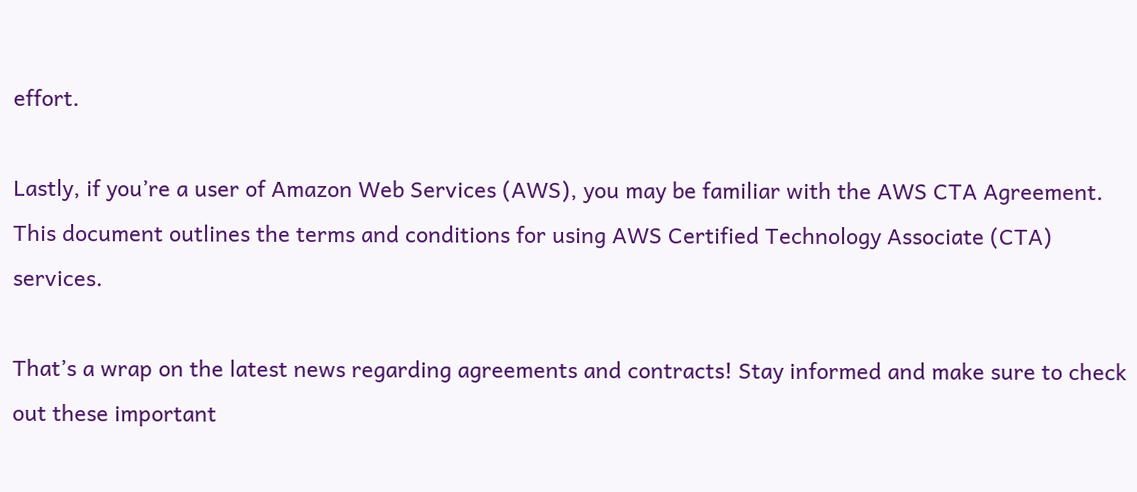effort.

Lastly, if you’re a user of Amazon Web Services (AWS), you may be familiar with the AWS CTA Agreement. This document outlines the terms and conditions for using AWS Certified Technology Associate (CTA) services.

That’s a wrap on the latest news regarding agreements and contracts! Stay informed and make sure to check out these important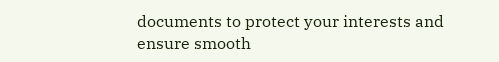documents to protect your interests and ensure smooth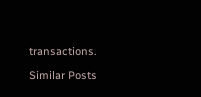transactions.

Similar Posts